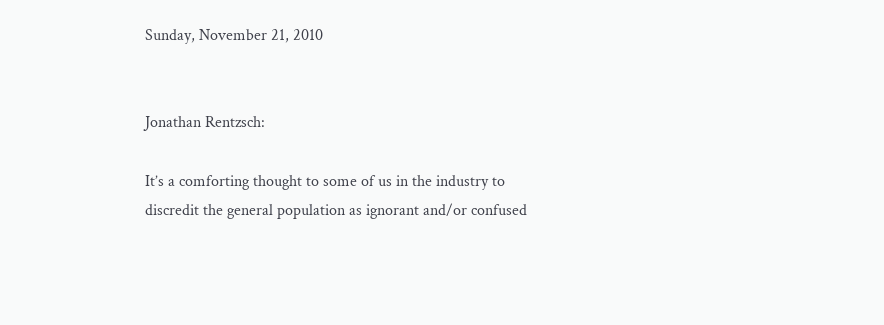Sunday, November 21, 2010


Jonathan Rentzsch:

It’s a comforting thought to some of us in the industry to discredit the general population as ignorant and/or confused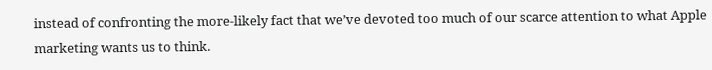instead of confronting the more-likely fact that we’ve devoted too much of our scarce attention to what Apple marketing wants us to think.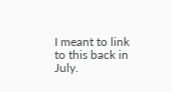I meant to link to this back in July.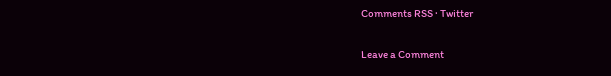Comments RSS · Twitter

Leave a Comment